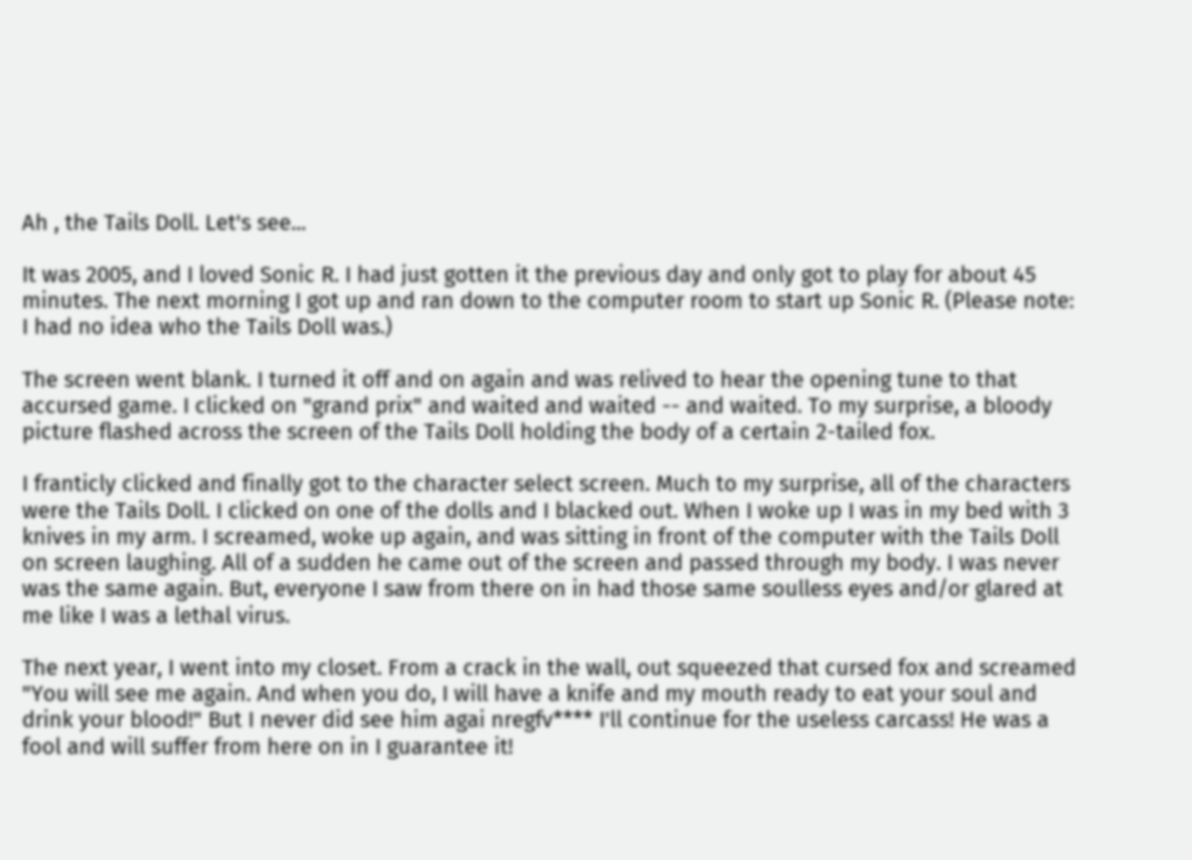Ah , the Tails Doll. Let's see...

It was 2005, and I loved Sonic R. I had just gotten it the previous day and only got to play for about 45 minutes. The next morning I got up and ran down to the computer room to start up Sonic R. (Please note: I had no idea who the Tails Doll was.)

The screen went blank. I turned it off and on again and was relived to hear the opening tune to that accursed game. I clicked on "grand prix" and waited and waited -- and waited. To my surprise, a bloody picture flashed across the screen of the Tails Doll holding the body of a certain 2-tailed fox.

I franticly clicked and finally got to the character select screen. Much to my surprise, all of the characters were the Tails Doll. I clicked on one of the dolls and I blacked out. When I woke up I was in my bed with 3 knives in my arm. I screamed, woke up again, and was sitting in front of the computer with the Tails Doll on screen laughing. All of a sudden he came out of the screen and passed through my body. I was never was the same again. But, everyone I saw from there on in had those same soulless eyes and/or glared at me like I was a lethal virus.

The next year, I went into my closet. From a crack in the wall, out squeezed that cursed fox and screamed "You will see me again. And when you do, I will have a knife and my mouth ready to eat your soul and drink your blood!" But I never did see him agai nregfv**** I'll continue for the useless carcass! He was a fool and will suffer from here on in I guarantee it!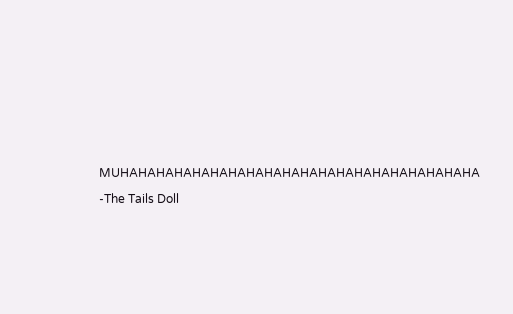MUHAHAHAHAHAHAHAHAHAHAHAHAHAHAHAHAHAHAHAHA

-The Tails Doll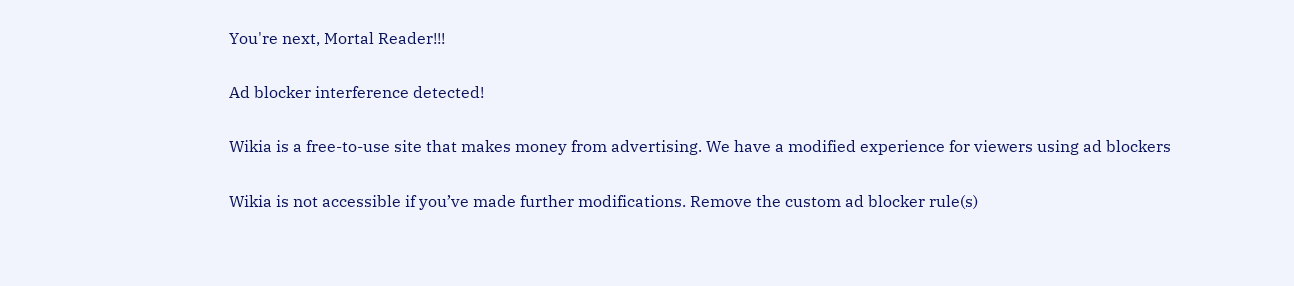You're next, Mortal Reader!!!

Ad blocker interference detected!

Wikia is a free-to-use site that makes money from advertising. We have a modified experience for viewers using ad blockers

Wikia is not accessible if you’ve made further modifications. Remove the custom ad blocker rule(s)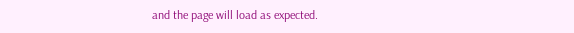and the page will load as expected.